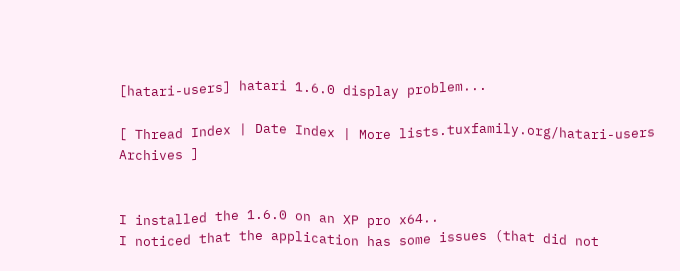[hatari-users] hatari 1.6.0 display problem...

[ Thread Index | Date Index | More lists.tuxfamily.org/hatari-users Archives ]


I installed the 1.6.0 on an XP pro x64..
I noticed that the application has some issues (that did not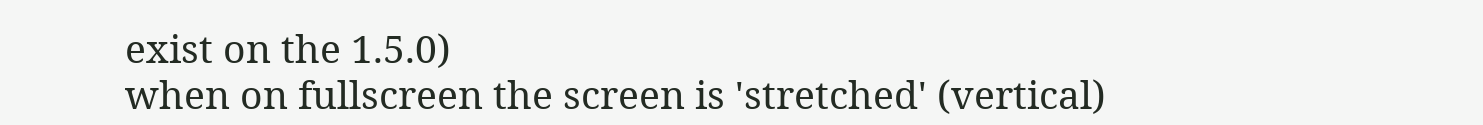exist on the 1.5.0)
when on fullscreen the screen is 'stretched' (vertical)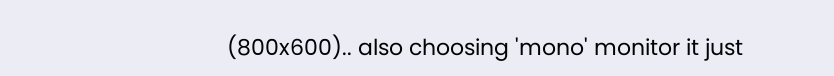(800x600).. also choosing 'mono' monitor it just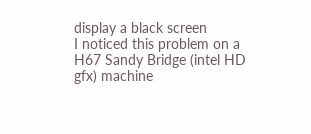display a black screen
I noticed this problem on a H67 Sandy Bridge (intel HD gfx) machine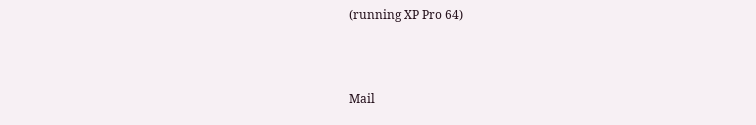(running XP Pro 64)



Mail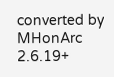converted by MHonArc 2.6.19+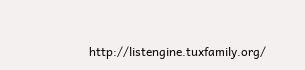http://listengine.tuxfamily.org/